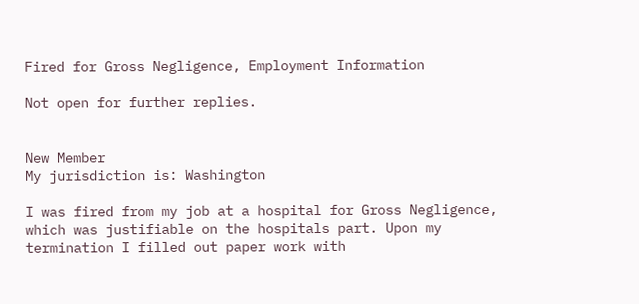Fired for Gross Negligence, Employment Information

Not open for further replies.


New Member
My jurisdiction is: Washington

I was fired from my job at a hospital for Gross Negligence, which was justifiable on the hospitals part. Upon my termination I filled out paper work with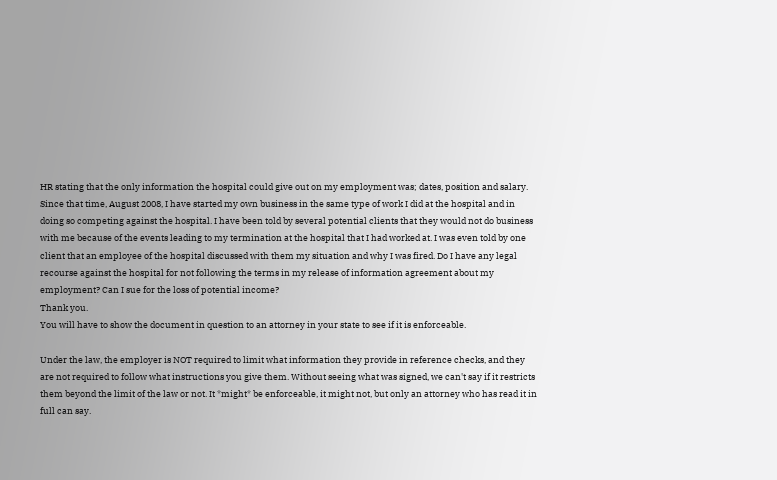HR stating that the only information the hospital could give out on my employment was; dates, position and salary. Since that time, August 2008, I have started my own business in the same type of work I did at the hospital and in doing so competing against the hospital. I have been told by several potential clients that they would not do business with me because of the events leading to my termination at the hospital that I had worked at. I was even told by one client that an employee of the hospital discussed with them my situation and why I was fired. Do I have any legal recourse against the hospital for not following the terms in my release of information agreement about my employment? Can I sue for the loss of potential income?
Thank you.
You will have to show the document in question to an attorney in your state to see if it is enforceable.

Under the law, the employer is NOT required to limit what information they provide in reference checks, and they are not required to follow what instructions you give them. Without seeing what was signed, we can't say if it restricts them beyond the limit of the law or not. It *might* be enforceable, it might not, but only an attorney who has read it in full can say.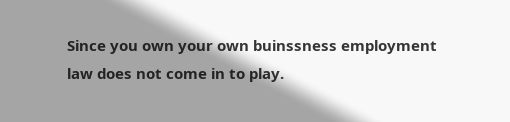Since you own your own buinssness employment law does not come in to play.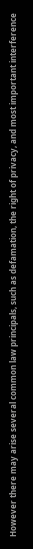However there may arise several common law principals, such as defamation, the right of privacy, and most important interference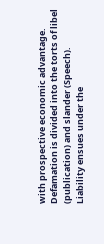with prospective economic advantage.
Defamation is divided into the torts of libel (publication) and slander (Speech).
Liability ensues under the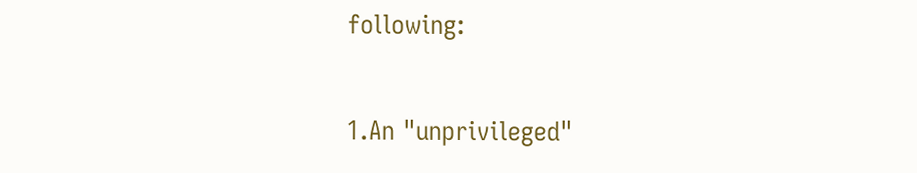following:

1.An "unprivileged"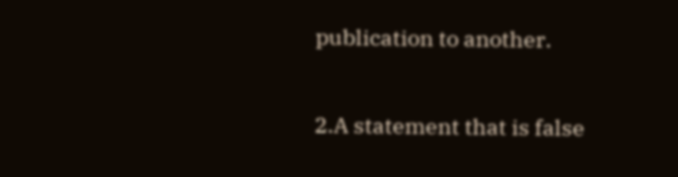publication to another.

2.A statement that is false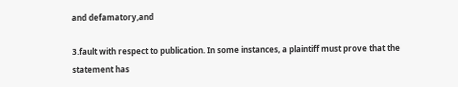and defamatory,and

3.fault with respect to publication. In some instances, a plaintiff must prove that the statement has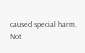caused special harm.
Not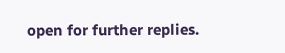open for further replies.